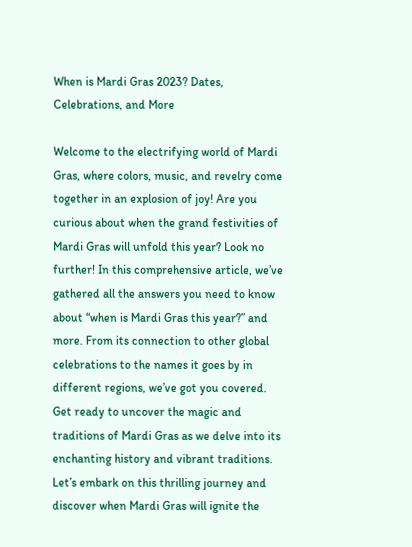When is Mardi Gras 2023? Dates, Celebrations, and More

Welcome to the electrifying world of Mardi Gras, where colors, music, and revelry come together in an explosion of joy! Are you curious about when the grand festivities of Mardi Gras will unfold this year? Look no further! In this comprehensive article, we’ve gathered all the answers you need to know about “when is Mardi Gras this year?” and more. From its connection to other global celebrations to the names it goes by in different regions, we’ve got you covered. Get ready to uncover the magic and traditions of Mardi Gras as we delve into its enchanting history and vibrant traditions. Let’s embark on this thrilling journey and discover when Mardi Gras will ignite the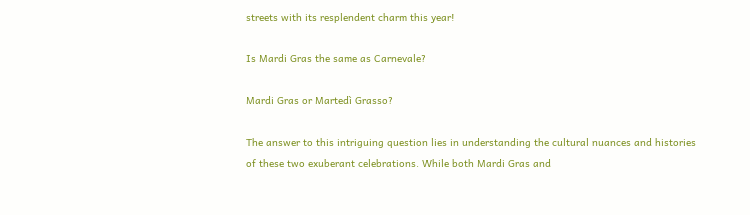streets with its resplendent charm this year!

Is Mardi Gras the same as Carnevale?

Mardi Gras or Martedì Grasso?

The answer to this intriguing question lies in understanding the cultural nuances and histories of these two exuberant celebrations. While both Mardi Gras and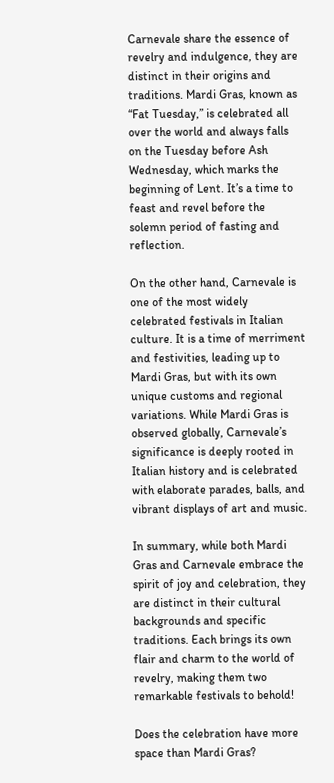Carnevale share the essence of revelry and indulgence, they are distinct in their origins and traditions. Mardi Gras, known as “Fat Tuesday,” is celebrated all over the world and always falls on the Tuesday before Ash Wednesday, which marks the beginning of Lent. It’s a time to feast and revel before the solemn period of fasting and reflection.

On the other hand, Carnevale is one of the most widely celebrated festivals in Italian culture. It is a time of merriment and festivities, leading up to Mardi Gras, but with its own unique customs and regional variations. While Mardi Gras is observed globally, Carnevale’s significance is deeply rooted in Italian history and is celebrated with elaborate parades, balls, and vibrant displays of art and music.

In summary, while both Mardi Gras and Carnevale embrace the spirit of joy and celebration, they are distinct in their cultural backgrounds and specific traditions. Each brings its own flair and charm to the world of revelry, making them two remarkable festivals to behold!

Does the celebration have more space than Mardi Gras?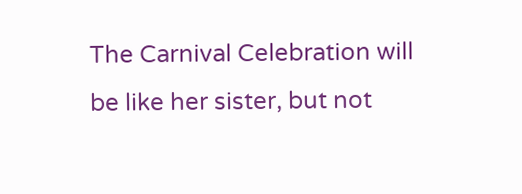The Carnival Celebration will be like her sister, but not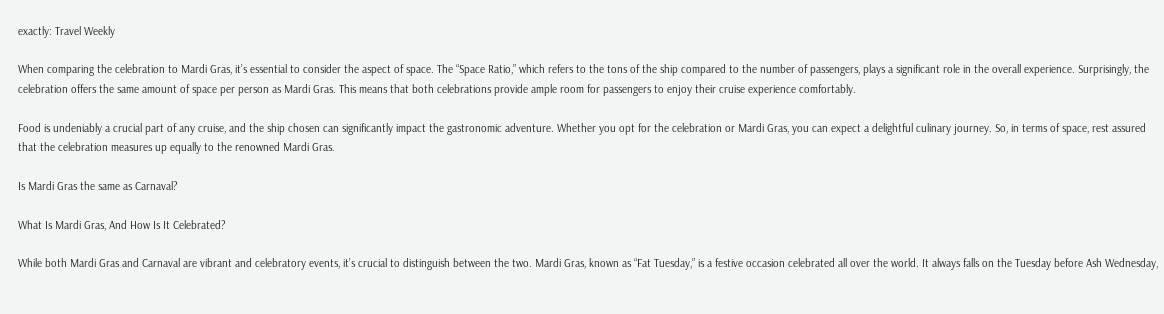exactly: Travel Weekly

When comparing the celebration to Mardi Gras, it’s essential to consider the aspect of space. The “Space Ratio,” which refers to the tons of the ship compared to the number of passengers, plays a significant role in the overall experience. Surprisingly, the celebration offers the same amount of space per person as Mardi Gras. This means that both celebrations provide ample room for passengers to enjoy their cruise experience comfortably.

Food is undeniably a crucial part of any cruise, and the ship chosen can significantly impact the gastronomic adventure. Whether you opt for the celebration or Mardi Gras, you can expect a delightful culinary journey. So, in terms of space, rest assured that the celebration measures up equally to the renowned Mardi Gras.

Is Mardi Gras the same as Carnaval?

What Is Mardi Gras, And How Is It Celebrated?

While both Mardi Gras and Carnaval are vibrant and celebratory events, it’s crucial to distinguish between the two. Mardi Gras, known as “Fat Tuesday,” is a festive occasion celebrated all over the world. It always falls on the Tuesday before Ash Wednesday,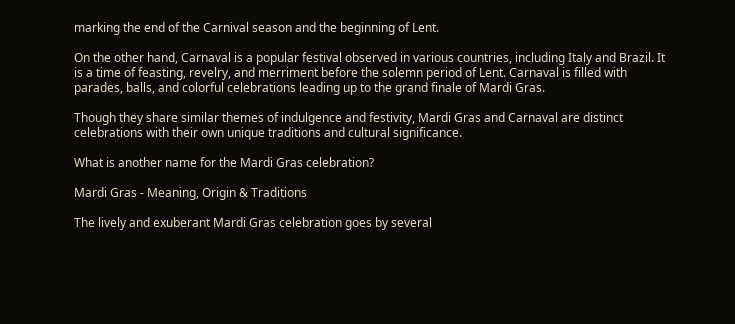marking the end of the Carnival season and the beginning of Lent.

On the other hand, Carnaval is a popular festival observed in various countries, including Italy and Brazil. It is a time of feasting, revelry, and merriment before the solemn period of Lent. Carnaval is filled with parades, balls, and colorful celebrations leading up to the grand finale of Mardi Gras.

Though they share similar themes of indulgence and festivity, Mardi Gras and Carnaval are distinct celebrations with their own unique traditions and cultural significance.

What is another name for the Mardi Gras celebration?

Mardi Gras - Meaning, Origin & Traditions

The lively and exuberant Mardi Gras celebration goes by several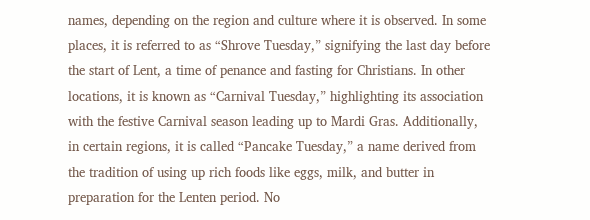names, depending on the region and culture where it is observed. In some places, it is referred to as “Shrove Tuesday,” signifying the last day before the start of Lent, a time of penance and fasting for Christians. In other locations, it is known as “Carnival Tuesday,” highlighting its association with the festive Carnival season leading up to Mardi Gras. Additionally, in certain regions, it is called “Pancake Tuesday,” a name derived from the tradition of using up rich foods like eggs, milk, and butter in preparation for the Lenten period. No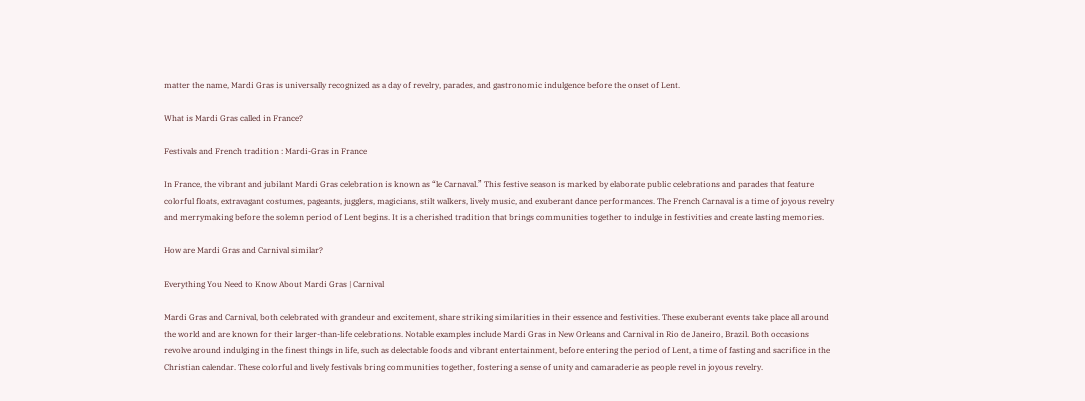matter the name, Mardi Gras is universally recognized as a day of revelry, parades, and gastronomic indulgence before the onset of Lent.

What is Mardi Gras called in France?

Festivals and French tradition : Mardi-Gras in France

In France, the vibrant and jubilant Mardi Gras celebration is known as “le Carnaval.” This festive season is marked by elaborate public celebrations and parades that feature colorful floats, extravagant costumes, pageants, jugglers, magicians, stilt walkers, lively music, and exuberant dance performances. The French Carnaval is a time of joyous revelry and merrymaking before the solemn period of Lent begins. It is a cherished tradition that brings communities together to indulge in festivities and create lasting memories.

How are Mardi Gras and Carnival similar?

Everything You Need to Know About Mardi Gras | Carnival

Mardi Gras and Carnival, both celebrated with grandeur and excitement, share striking similarities in their essence and festivities. These exuberant events take place all around the world and are known for their larger-than-life celebrations. Notable examples include Mardi Gras in New Orleans and Carnival in Rio de Janeiro, Brazil. Both occasions revolve around indulging in the finest things in life, such as delectable foods and vibrant entertainment, before entering the period of Lent, a time of fasting and sacrifice in the Christian calendar. These colorful and lively festivals bring communities together, fostering a sense of unity and camaraderie as people revel in joyous revelry.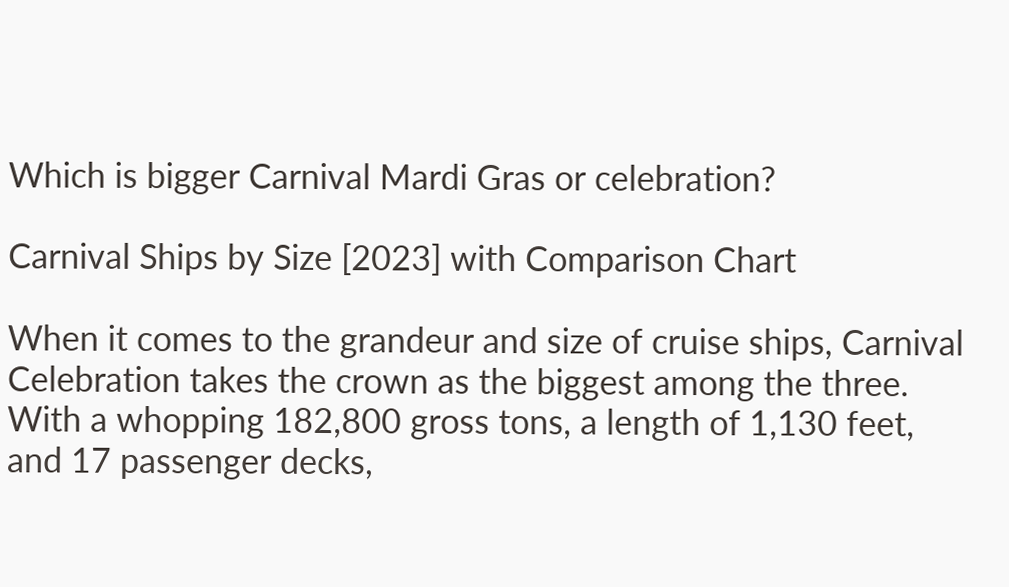Which is bigger Carnival Mardi Gras or celebration?

Carnival Ships by Size [2023] with Comparison Chart

When it comes to the grandeur and size of cruise ships, Carnival Celebration takes the crown as the biggest among the three. With a whopping 182,800 gross tons, a length of 1,130 feet, and 17 passenger decks,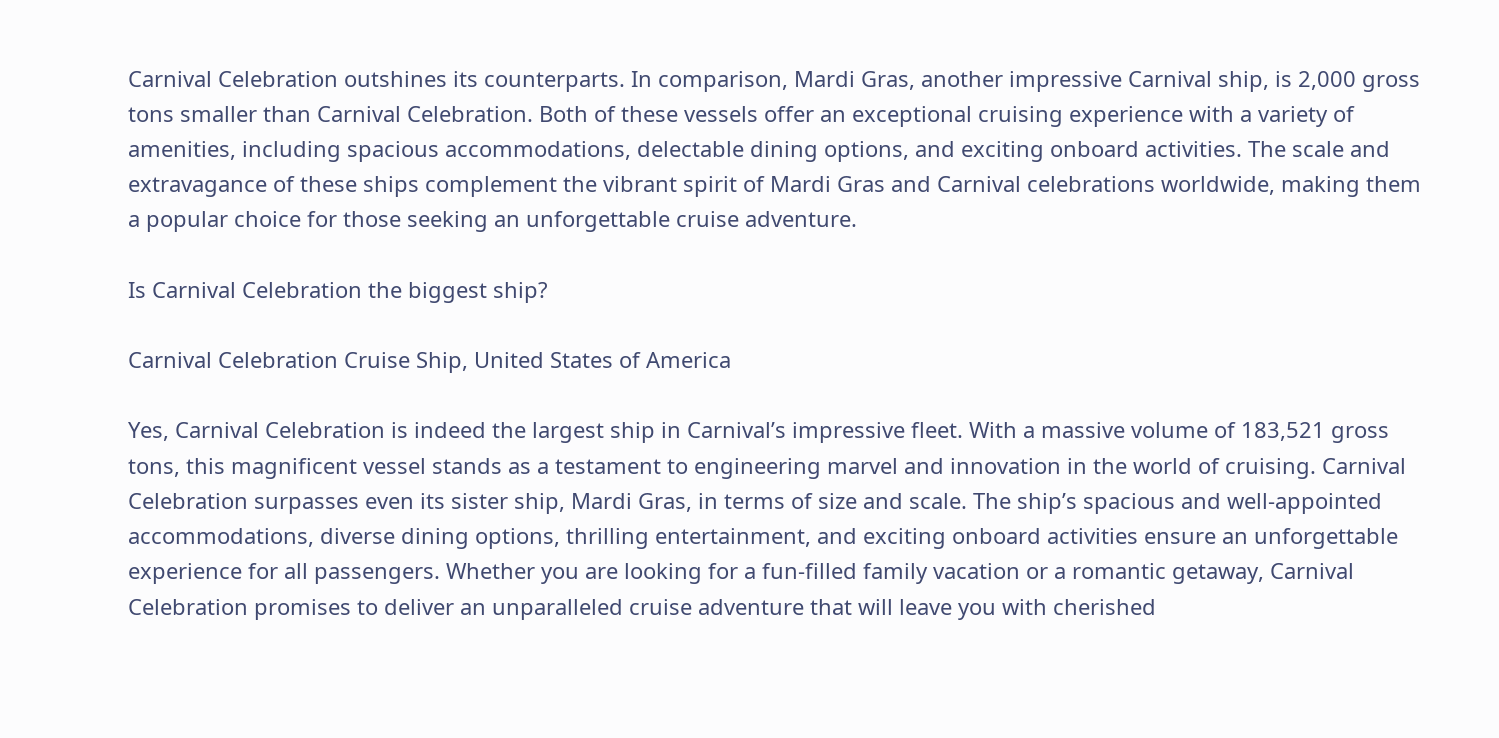Carnival Celebration outshines its counterparts. In comparison, Mardi Gras, another impressive Carnival ship, is 2,000 gross tons smaller than Carnival Celebration. Both of these vessels offer an exceptional cruising experience with a variety of amenities, including spacious accommodations, delectable dining options, and exciting onboard activities. The scale and extravagance of these ships complement the vibrant spirit of Mardi Gras and Carnival celebrations worldwide, making them a popular choice for those seeking an unforgettable cruise adventure.

Is Carnival Celebration the biggest ship?

Carnival Celebration Cruise Ship, United States of America

Yes, Carnival Celebration is indeed the largest ship in Carnival’s impressive fleet. With a massive volume of 183,521 gross tons, this magnificent vessel stands as a testament to engineering marvel and innovation in the world of cruising. Carnival Celebration surpasses even its sister ship, Mardi Gras, in terms of size and scale. The ship’s spacious and well-appointed accommodations, diverse dining options, thrilling entertainment, and exciting onboard activities ensure an unforgettable experience for all passengers. Whether you are looking for a fun-filled family vacation or a romantic getaway, Carnival Celebration promises to deliver an unparalleled cruise adventure that will leave you with cherished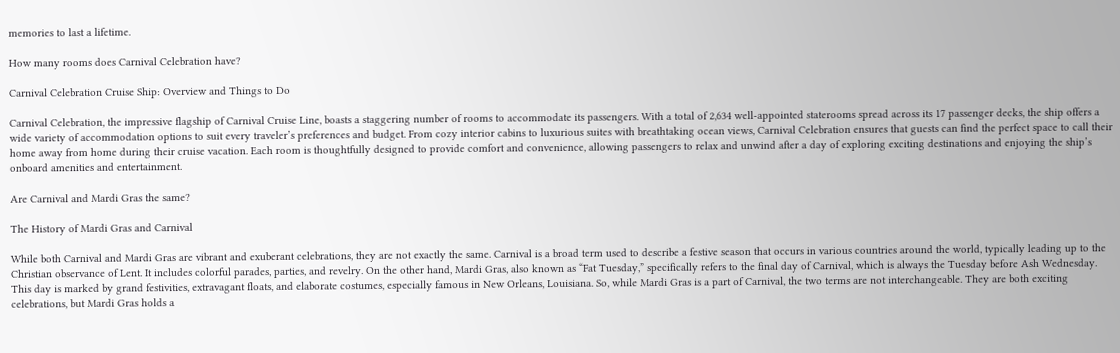memories to last a lifetime.

How many rooms does Carnival Celebration have?

Carnival Celebration Cruise Ship: Overview and Things to Do

Carnival Celebration, the impressive flagship of Carnival Cruise Line, boasts a staggering number of rooms to accommodate its passengers. With a total of 2,634 well-appointed staterooms spread across its 17 passenger decks, the ship offers a wide variety of accommodation options to suit every traveler’s preferences and budget. From cozy interior cabins to luxurious suites with breathtaking ocean views, Carnival Celebration ensures that guests can find the perfect space to call their home away from home during their cruise vacation. Each room is thoughtfully designed to provide comfort and convenience, allowing passengers to relax and unwind after a day of exploring exciting destinations and enjoying the ship’s onboard amenities and entertainment.

Are Carnival and Mardi Gras the same?

The History of Mardi Gras and Carnival

While both Carnival and Mardi Gras are vibrant and exuberant celebrations, they are not exactly the same. Carnival is a broad term used to describe a festive season that occurs in various countries around the world, typically leading up to the Christian observance of Lent. It includes colorful parades, parties, and revelry. On the other hand, Mardi Gras, also known as “Fat Tuesday,” specifically refers to the final day of Carnival, which is always the Tuesday before Ash Wednesday. This day is marked by grand festivities, extravagant floats, and elaborate costumes, especially famous in New Orleans, Louisiana. So, while Mardi Gras is a part of Carnival, the two terms are not interchangeable. They are both exciting celebrations, but Mardi Gras holds a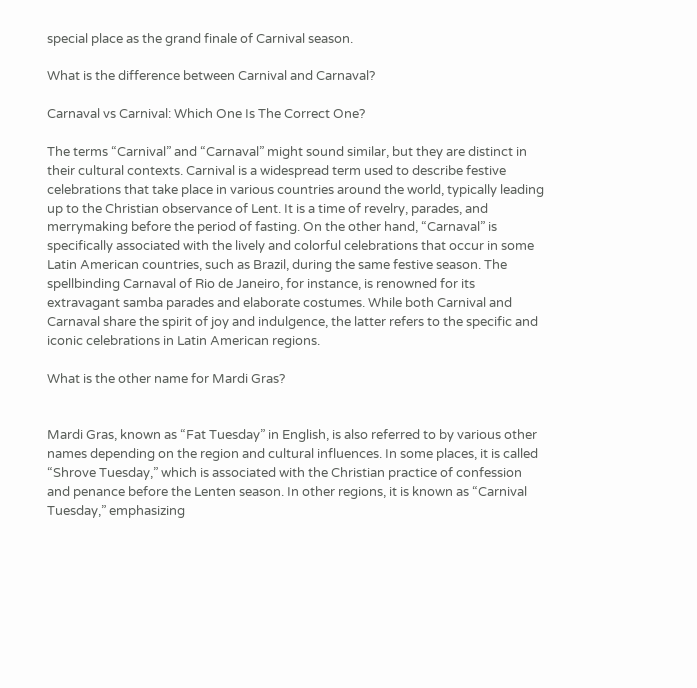special place as the grand finale of Carnival season.

What is the difference between Carnival and Carnaval?

Carnaval vs Carnival: Which One Is The Correct One?

The terms “Carnival” and “Carnaval” might sound similar, but they are distinct in their cultural contexts. Carnival is a widespread term used to describe festive celebrations that take place in various countries around the world, typically leading up to the Christian observance of Lent. It is a time of revelry, parades, and merrymaking before the period of fasting. On the other hand, “Carnaval” is specifically associated with the lively and colorful celebrations that occur in some Latin American countries, such as Brazil, during the same festive season. The spellbinding Carnaval of Rio de Janeiro, for instance, is renowned for its extravagant samba parades and elaborate costumes. While both Carnival and Carnaval share the spirit of joy and indulgence, the latter refers to the specific and iconic celebrations in Latin American regions.

What is the other name for Mardi Gras?


Mardi Gras, known as “Fat Tuesday” in English, is also referred to by various other names depending on the region and cultural influences. In some places, it is called “Shrove Tuesday,” which is associated with the Christian practice of confession and penance before the Lenten season. In other regions, it is known as “Carnival Tuesday,” emphasizing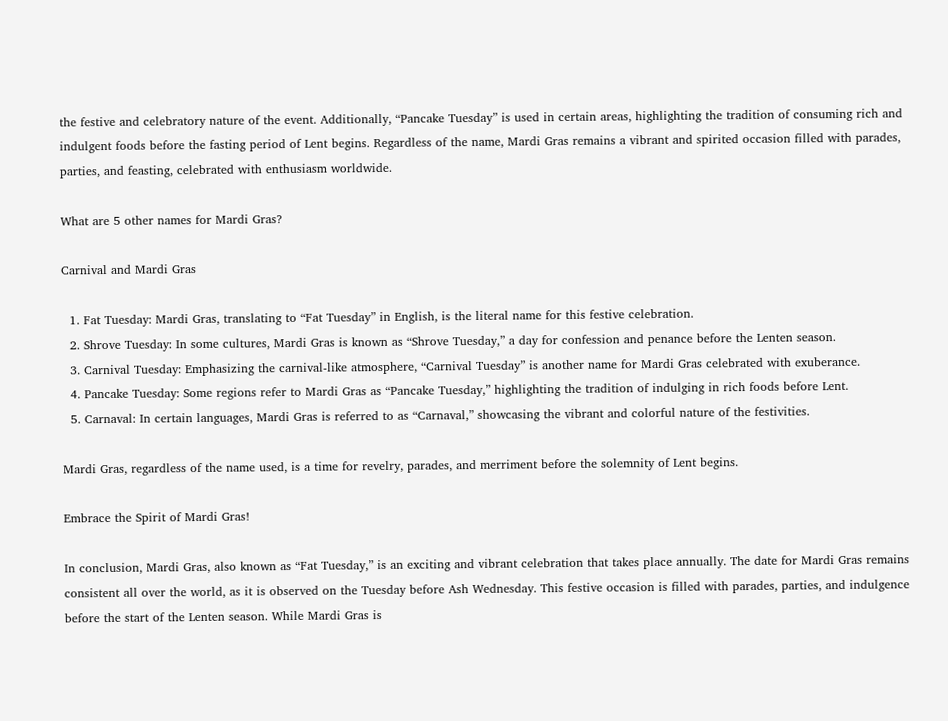the festive and celebratory nature of the event. Additionally, “Pancake Tuesday” is used in certain areas, highlighting the tradition of consuming rich and indulgent foods before the fasting period of Lent begins. Regardless of the name, Mardi Gras remains a vibrant and spirited occasion filled with parades, parties, and feasting, celebrated with enthusiasm worldwide.

What are 5 other names for Mardi Gras?

Carnival and Mardi Gras

  1. Fat Tuesday: Mardi Gras, translating to “Fat Tuesday” in English, is the literal name for this festive celebration.
  2. Shrove Tuesday: In some cultures, Mardi Gras is known as “Shrove Tuesday,” a day for confession and penance before the Lenten season.
  3. Carnival Tuesday: Emphasizing the carnival-like atmosphere, “Carnival Tuesday” is another name for Mardi Gras celebrated with exuberance.
  4. Pancake Tuesday: Some regions refer to Mardi Gras as “Pancake Tuesday,” highlighting the tradition of indulging in rich foods before Lent.
  5. Carnaval: In certain languages, Mardi Gras is referred to as “Carnaval,” showcasing the vibrant and colorful nature of the festivities.

Mardi Gras, regardless of the name used, is a time for revelry, parades, and merriment before the solemnity of Lent begins.

Embrace the Spirit of Mardi Gras!

In conclusion, Mardi Gras, also known as “Fat Tuesday,” is an exciting and vibrant celebration that takes place annually. The date for Mardi Gras remains consistent all over the world, as it is observed on the Tuesday before Ash Wednesday. This festive occasion is filled with parades, parties, and indulgence before the start of the Lenten season. While Mardi Gras is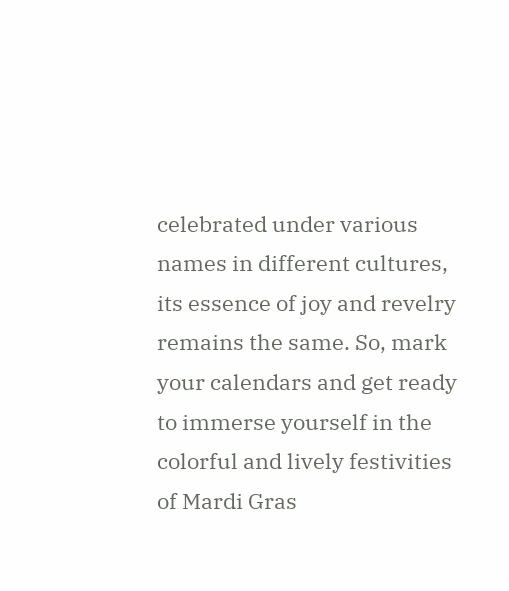celebrated under various names in different cultures, its essence of joy and revelry remains the same. So, mark your calendars and get ready to immerse yourself in the colorful and lively festivities of Mardi Gras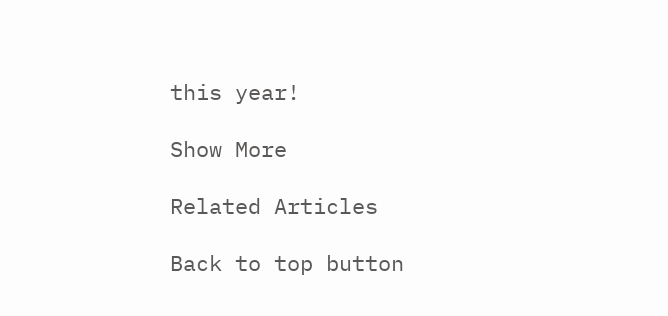this year!

Show More

Related Articles

Back to top button